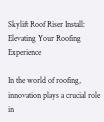Skylift Roof Riser Install: Elevating Your Roofing Experience

In the world of roofing, innovation plays a crucial role in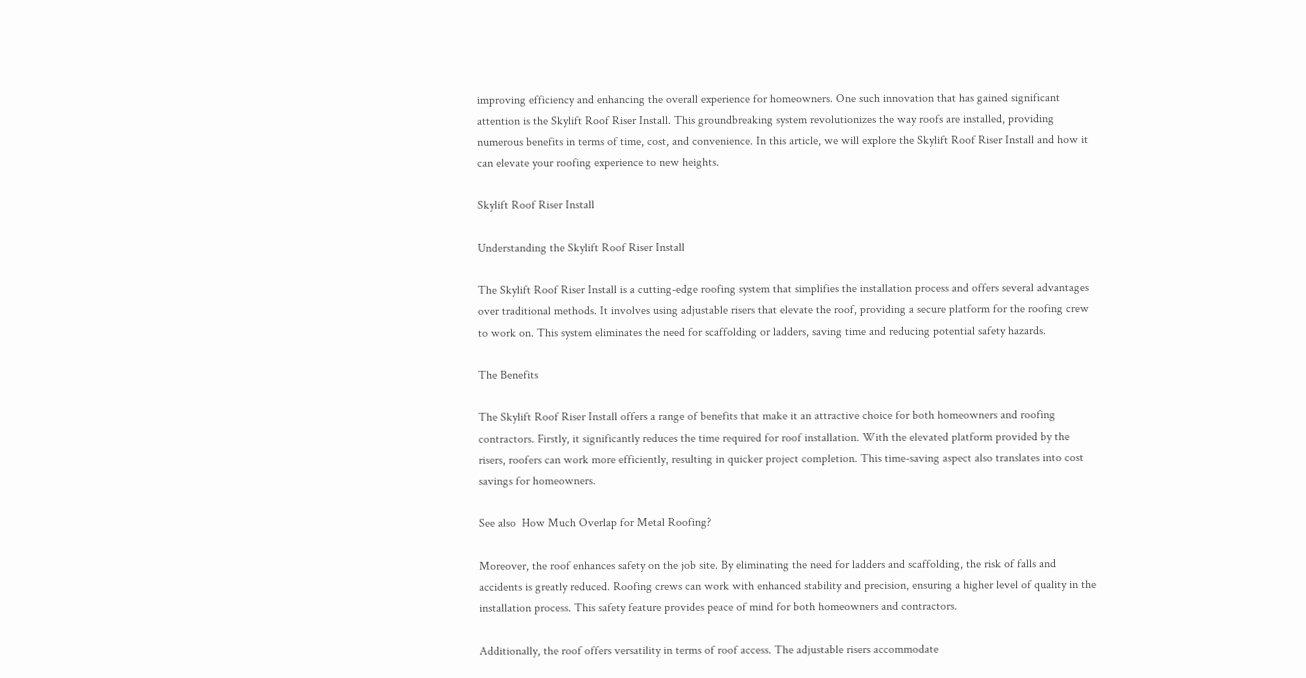improving efficiency and enhancing the overall experience for homeowners. One such innovation that has gained significant attention is the Skylift Roof Riser Install. This groundbreaking system revolutionizes the way roofs are installed, providing numerous benefits in terms of time, cost, and convenience. In this article, we will explore the Skylift Roof Riser Install and how it can elevate your roofing experience to new heights.

Skylift Roof Riser Install

Understanding the Skylift Roof Riser Install

The Skylift Roof Riser Install is a cutting-edge roofing system that simplifies the installation process and offers several advantages over traditional methods. It involves using adjustable risers that elevate the roof, providing a secure platform for the roofing crew to work on. This system eliminates the need for scaffolding or ladders, saving time and reducing potential safety hazards.

The Benefits

The Skylift Roof Riser Install offers a range of benefits that make it an attractive choice for both homeowners and roofing contractors. Firstly, it significantly reduces the time required for roof installation. With the elevated platform provided by the risers, roofers can work more efficiently, resulting in quicker project completion. This time-saving aspect also translates into cost savings for homeowners.

See also  How Much Overlap for Metal Roofing?

Moreover, the roof enhances safety on the job site. By eliminating the need for ladders and scaffolding, the risk of falls and accidents is greatly reduced. Roofing crews can work with enhanced stability and precision, ensuring a higher level of quality in the installation process. This safety feature provides peace of mind for both homeowners and contractors.

Additionally, the roof offers versatility in terms of roof access. The adjustable risers accommodate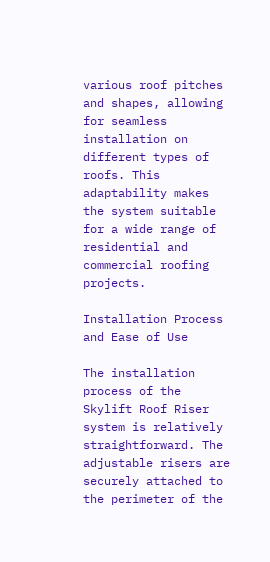various roof pitches and shapes, allowing for seamless installation on different types of roofs. This adaptability makes the system suitable for a wide range of residential and commercial roofing projects.

Installation Process and Ease of Use

The installation process of the Skylift Roof Riser system is relatively straightforward. The adjustable risers are securely attached to the perimeter of the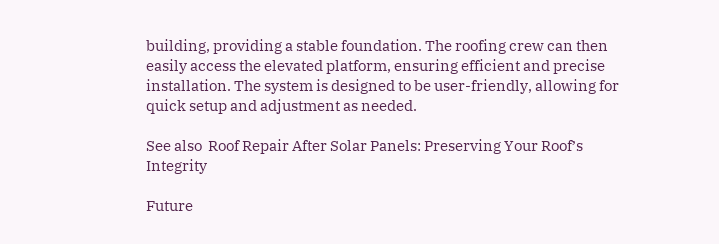building, providing a stable foundation. The roofing crew can then easily access the elevated platform, ensuring efficient and precise installation. The system is designed to be user-friendly, allowing for quick setup and adjustment as needed.

See also  Roof Repair After Solar Panels: Preserving Your Roof’s Integrity

Future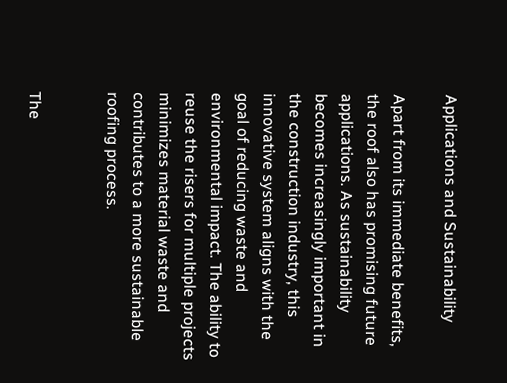Applications and Sustainability

Apart from its immediate benefits, the roof also has promising future applications. As sustainability becomes increasingly important in the construction industry, this innovative system aligns with the goal of reducing waste and environmental impact. The ability to reuse the risers for multiple projects minimizes material waste and contributes to a more sustainable roofing process.


The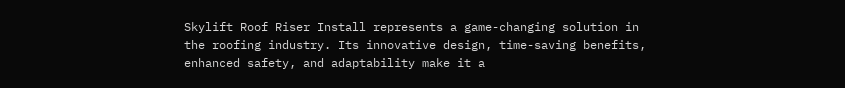Skylift Roof Riser Install represents a game-changing solution in the roofing industry. Its innovative design, time-saving benefits, enhanced safety, and adaptability make it a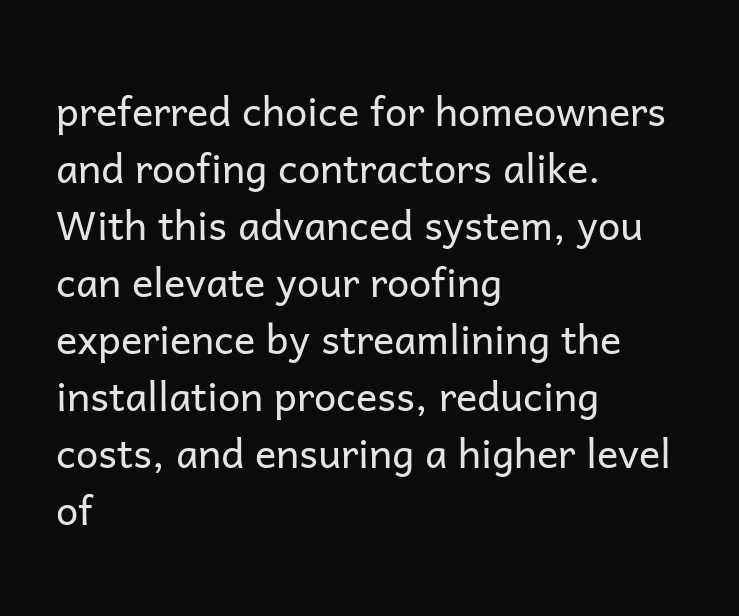preferred choice for homeowners and roofing contractors alike. With this advanced system, you can elevate your roofing experience by streamlining the installation process, reducing costs, and ensuring a higher level of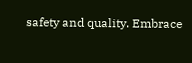safety and quality. Embrace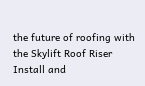the future of roofing with the Skylift Roof Riser Install and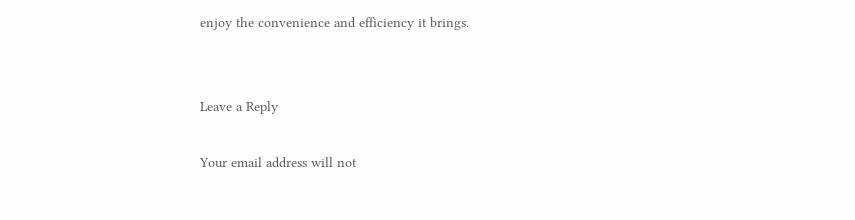enjoy the convenience and efficiency it brings.


Leave a Reply

Your email address will not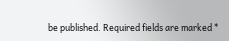be published. Required fields are marked *